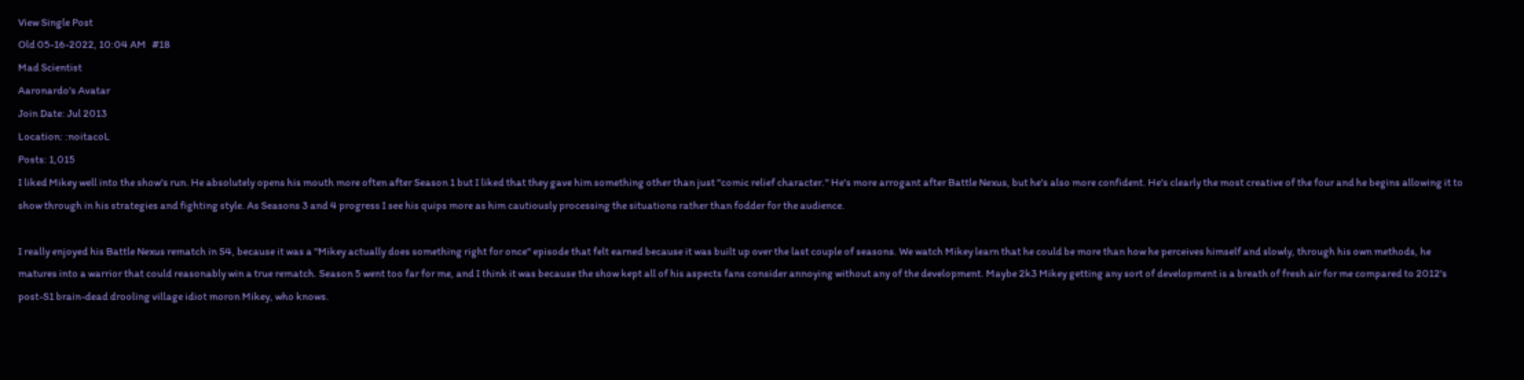View Single Post
Old 05-16-2022, 10:04 AM   #18
Mad Scientist
Aaronardo's Avatar
Join Date: Jul 2013
Location: :noitacoL
Posts: 1,015
I liked Mikey well into the show's run. He absolutely opens his mouth more often after Season 1 but I liked that they gave him something other than just "comic relief character." He's more arrogant after Battle Nexus, but he's also more confident. He's clearly the most creative of the four and he begins allowing it to show through in his strategies and fighting style. As Seasons 3 and 4 progress I see his quips more as him cautiously processing the situations rather than fodder for the audience.

I really enjoyed his Battle Nexus rematch in S4, because it was a "Mikey actually does something right for once" episode that felt earned because it was built up over the last couple of seasons. We watch Mikey learn that he could be more than how he perceives himself and slowly, through his own methods, he matures into a warrior that could reasonably win a true rematch. Season 5 went too far for me, and I think it was because the show kept all of his aspects fans consider annoying without any of the development. Maybe 2k3 Mikey getting any sort of development is a breath of fresh air for me compared to 2012's post-S1 brain-dead drooling village idiot moron Mikey, who knows.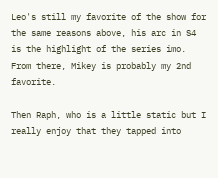Leo's still my favorite of the show for the same reasons above, his arc in S4 is the highlight of the series imo. From there, Mikey is probably my 2nd favorite.

Then Raph, who is a little static but I really enjoy that they tapped into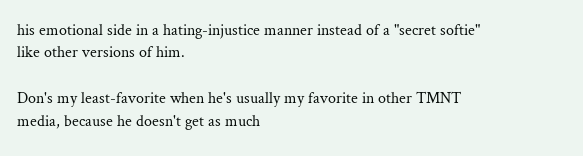his emotional side in a hating-injustice manner instead of a "secret softie" like other versions of him.

Don's my least-favorite when he's usually my favorite in other TMNT media, because he doesn't get as much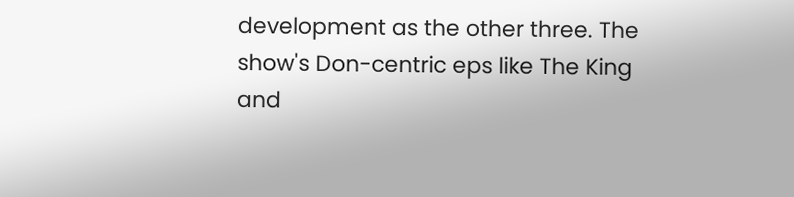development as the other three. The show's Don-centric eps like The King and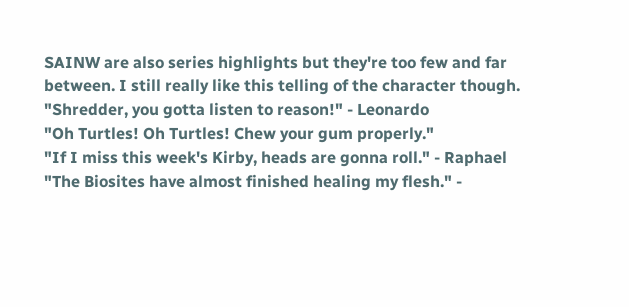SAINW are also series highlights but they're too few and far between. I still really like this telling of the character though.
"Shredder, you gotta listen to reason!" - Leonardo
"Oh Turtles! Oh Turtles! Chew your gum properly."
"If I miss this week's Kirby, heads are gonna roll." - Raphael
"The Biosites have almost finished healing my flesh." -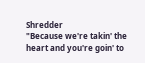Shredder
"Because we're takin' the heart and you're goin' to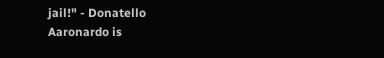jail!" - Donatello
Aaronardo is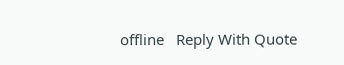offline   Reply With Quote